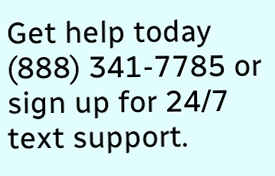Get help today (888) 341-7785 or sign up for 24/7 text support.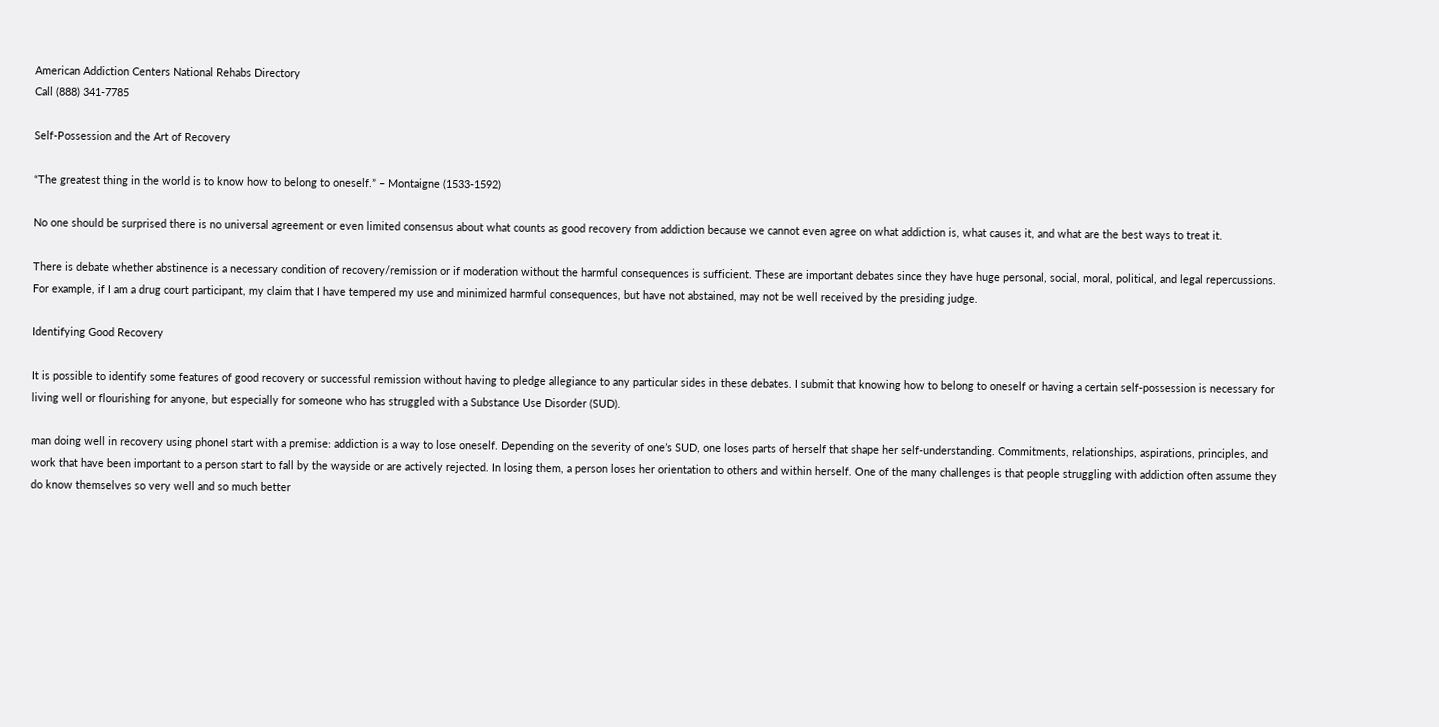American Addiction Centers National Rehabs Directory
Call (888) 341-7785

Self-Possession and the Art of Recovery

“The greatest thing in the world is to know how to belong to oneself.” – Montaigne (1533-1592)

No one should be surprised there is no universal agreement or even limited consensus about what counts as good recovery from addiction because we cannot even agree on what addiction is, what causes it, and what are the best ways to treat it.

There is debate whether abstinence is a necessary condition of recovery/remission or if moderation without the harmful consequences is sufficient. These are important debates since they have huge personal, social, moral, political, and legal repercussions. For example, if I am a drug court participant, my claim that I have tempered my use and minimized harmful consequences, but have not abstained, may not be well received by the presiding judge.

Identifying Good Recovery

It is possible to identify some features of good recovery or successful remission without having to pledge allegiance to any particular sides in these debates. I submit that knowing how to belong to oneself or having a certain self-possession is necessary for living well or flourishing for anyone, but especially for someone who has struggled with a Substance Use Disorder (SUD).

man doing well in recovery using phoneI start with a premise: addiction is a way to lose oneself. Depending on the severity of one’s SUD, one loses parts of herself that shape her self-understanding. Commitments, relationships, aspirations, principles, and work that have been important to a person start to fall by the wayside or are actively rejected. In losing them, a person loses her orientation to others and within herself. One of the many challenges is that people struggling with addiction often assume they do know themselves so very well and so much better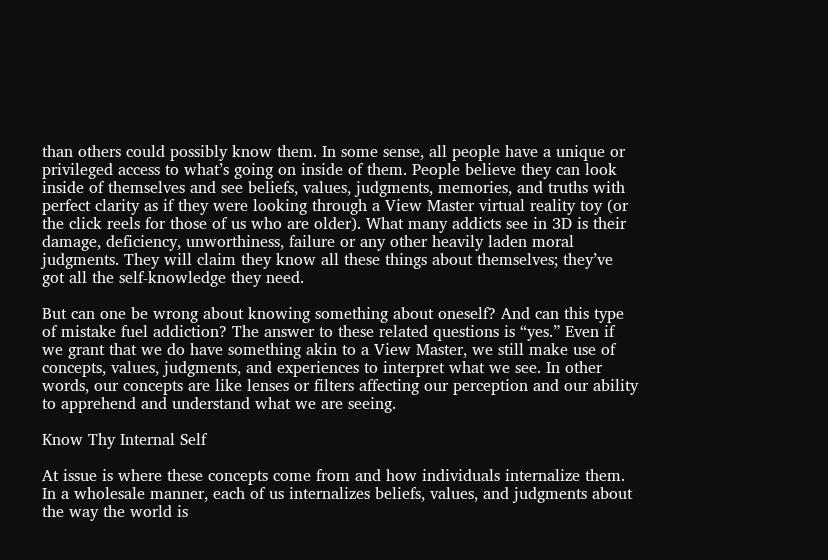than others could possibly know them. In some sense, all people have a unique or privileged access to what’s going on inside of them. People believe they can look inside of themselves and see beliefs, values, judgments, memories, and truths with perfect clarity as if they were looking through a View Master virtual reality toy (or the click reels for those of us who are older). What many addicts see in 3D is their damage, deficiency, unworthiness, failure or any other heavily laden moral judgments. They will claim they know all these things about themselves; they’ve got all the self-knowledge they need.

But can one be wrong about knowing something about oneself? And can this type of mistake fuel addiction? The answer to these related questions is “yes.” Even if we grant that we do have something akin to a View Master, we still make use of concepts, values, judgments, and experiences to interpret what we see. In other words, our concepts are like lenses or filters affecting our perception and our ability to apprehend and understand what we are seeing.

Know Thy Internal Self

At issue is where these concepts come from and how individuals internalize them. In a wholesale manner, each of us internalizes beliefs, values, and judgments about the way the world is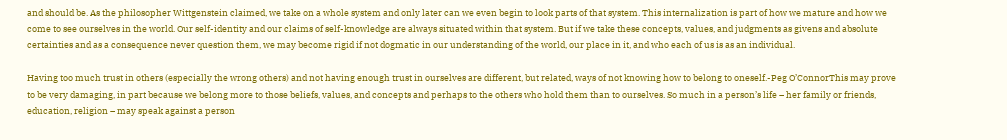and should be. As the philosopher Wittgenstein claimed, we take on a whole system and only later can we even begin to look parts of that system. This internalization is part of how we mature and how we come to see ourselves in the world. Our self-identity and our claims of self-knowledge are always situated within that system. But if we take these concepts, values, and judgments as givens and absolute certainties and as a consequence never question them, we may become rigid if not dogmatic in our understanding of the world, our place in it, and who each of us is as an individual.

Having too much trust in others (especially the wrong others) and not having enough trust in ourselves are different, but related, ways of not knowing how to belong to oneself.-Peg O’ConnorThis may prove to be very damaging, in part because we belong more to those beliefs, values, and concepts and perhaps to the others who hold them than to ourselves. So much in a person’s life – her family or friends, education, religion – may speak against a person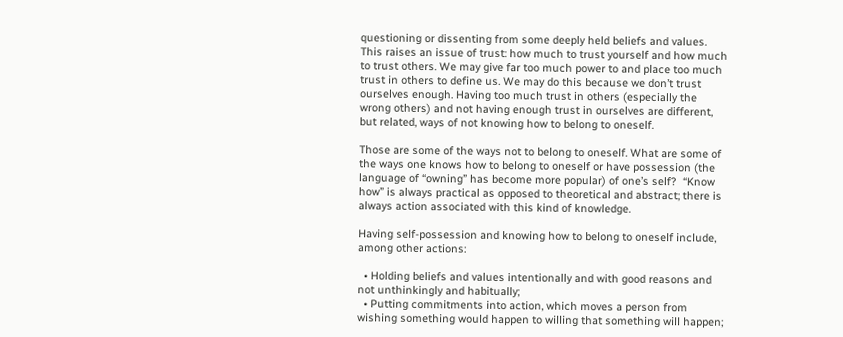questioning or dissenting from some deeply held beliefs and values. This raises an issue of trust: how much to trust yourself and how much to trust others. We may give far too much power to and place too much trust in others to define us. We may do this because we don’t trust ourselves enough. Having too much trust in others (especially the wrong others) and not having enough trust in ourselves are different, but related, ways of not knowing how to belong to oneself.

Those are some of the ways not to belong to oneself. What are some of the ways one knows how to belong to oneself or have possession (the language of “owning” has become more popular) of one’s self?  “Know how” is always practical as opposed to theoretical and abstract; there is always action associated with this kind of knowledge.

Having self-possession and knowing how to belong to oneself include, among other actions:

  • Holding beliefs and values intentionally and with good reasons and not unthinkingly and habitually;
  • Putting commitments into action, which moves a person from wishing something would happen to willing that something will happen;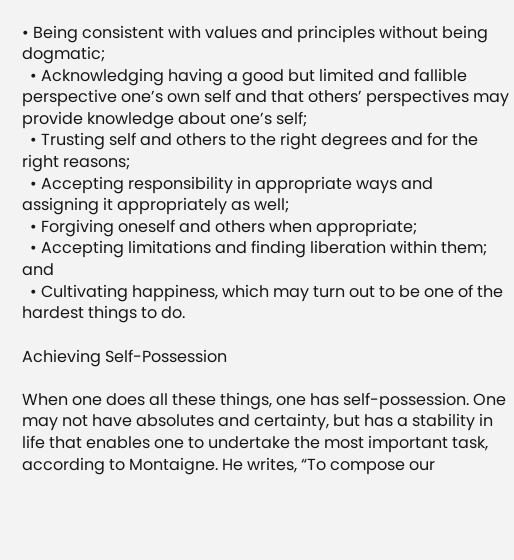• Being consistent with values and principles without being dogmatic;
  • Acknowledging having a good but limited and fallible perspective one’s own self and that others’ perspectives may provide knowledge about one’s self;
  • Trusting self and others to the right degrees and for the right reasons;
  • Accepting responsibility in appropriate ways and assigning it appropriately as well;
  • Forgiving oneself and others when appropriate;
  • Accepting limitations and finding liberation within them; and
  • Cultivating happiness, which may turn out to be one of the hardest things to do.

Achieving Self-Possession

When one does all these things, one has self-possession. One may not have absolutes and certainty, but has a stability in life that enables one to undertake the most important task, according to Montaigne. He writes, “To compose our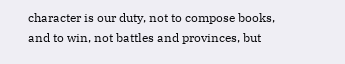character is our duty, not to compose books, and to win, not battles and provinces, but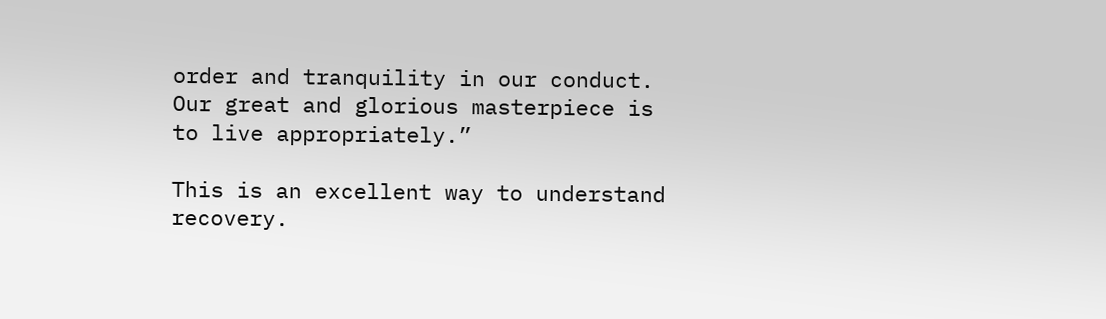order and tranquility in our conduct. Our great and glorious masterpiece is to live appropriately.”

This is an excellent way to understand recovery.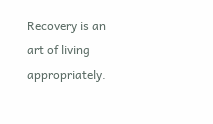Recovery is an art of living appropriately.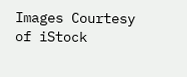Images Courtesy of iStock